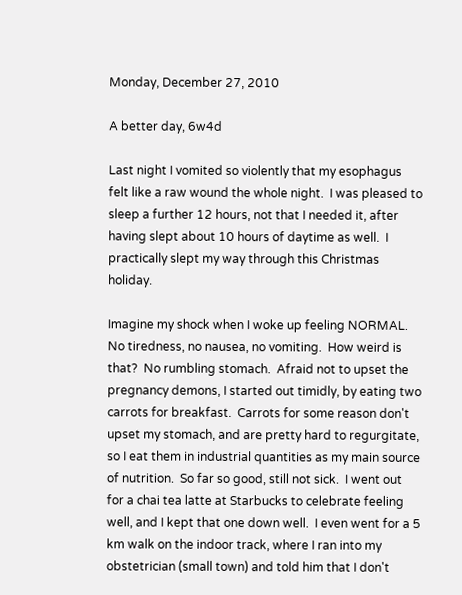Monday, December 27, 2010

A better day, 6w4d

Last night I vomited so violently that my esophagus felt like a raw wound the whole night.  I was pleased to sleep a further 12 hours, not that I needed it, after having slept about 10 hours of daytime as well.  I practically slept my way through this Christmas holiday.

Imagine my shock when I woke up feeling NORMAL.  No tiredness, no nausea, no vomiting.  How weird is that?  No rumbling stomach.  Afraid not to upset the pregnancy demons, I started out timidly, by eating two carrots for breakfast.  Carrots for some reason don't upset my stomach, and are pretty hard to regurgitate, so I eat them in industrial quantities as my main source of nutrition.  So far so good, still not sick.  I went out for a chai tea latte at Starbucks to celebrate feeling well, and I kept that one down well.  I even went for a 5 km walk on the indoor track, where I ran into my obstetrician (small town) and told him that I don't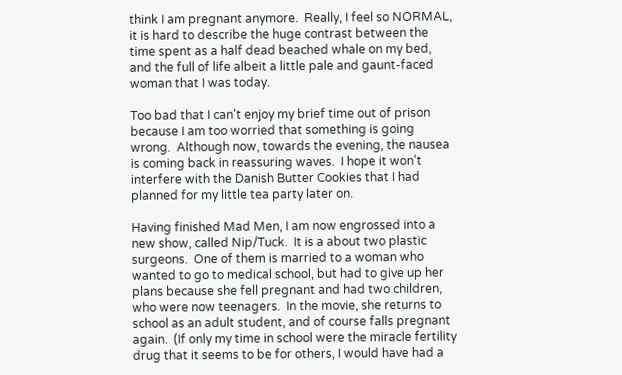think I am pregnant anymore.  Really, I feel so NORMAL, it is hard to describe the huge contrast between the time spent as a half dead beached whale on my bed, and the full of life albeit a little pale and gaunt-faced woman that I was today.

Too bad that I can't enjoy my brief time out of prison because I am too worried that something is going wrong.  Although now, towards the evening, the nausea is coming back in reassuring waves.  I hope it won't interfere with the Danish Butter Cookies that I had planned for my little tea party later on.

Having finished Mad Men, I am now engrossed into a new show, called Nip/Tuck.  It is a about two plastic surgeons.  One of them is married to a woman who wanted to go to medical school, but had to give up her plans because she fell pregnant and had two children, who were now teenagers.  In the movie, she returns to school as an adult student, and of course falls pregnant again.  (If only my time in school were the miracle fertility drug that it seems to be for others, I would have had a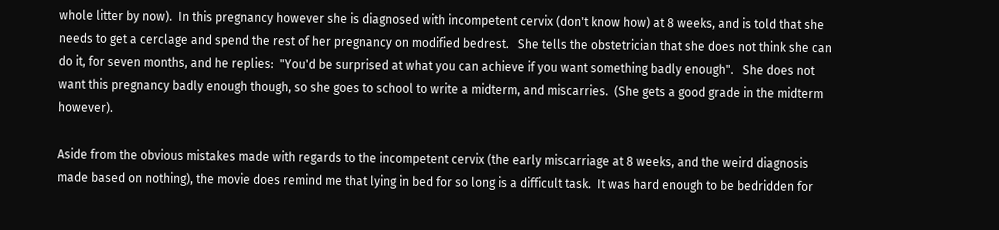whole litter by now).  In this pregnancy however she is diagnosed with incompetent cervix (don't know how) at 8 weeks, and is told that she needs to get a cerclage and spend the rest of her pregnancy on modified bedrest.   She tells the obstetrician that she does not think she can do it, for seven months, and he replies:  "You'd be surprised at what you can achieve if you want something badly enough".   She does not want this pregnancy badly enough though, so she goes to school to write a midterm, and miscarries.  (She gets a good grade in the midterm however).

Aside from the obvious mistakes made with regards to the incompetent cervix (the early miscarriage at 8 weeks, and the weird diagnosis made based on nothing), the movie does remind me that lying in bed for so long is a difficult task.  It was hard enough to be bedridden for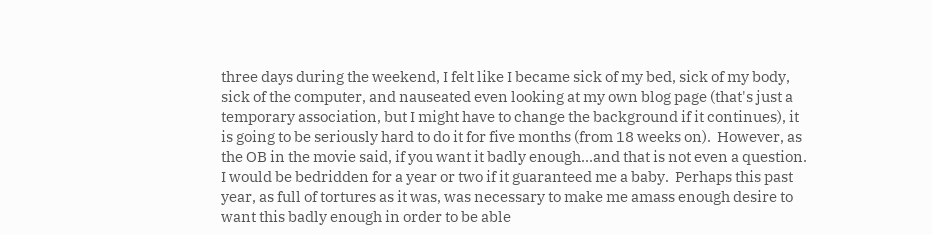three days during the weekend, I felt like I became sick of my bed, sick of my body, sick of the computer, and nauseated even looking at my own blog page (that's just a temporary association, but I might have to change the background if it continues), it is going to be seriously hard to do it for five months (from 18 weeks on).  However, as the OB in the movie said, if you want it badly enough...and that is not even a question.  I would be bedridden for a year or two if it guaranteed me a baby.  Perhaps this past year, as full of tortures as it was, was necessary to make me amass enough desire to want this badly enough in order to be able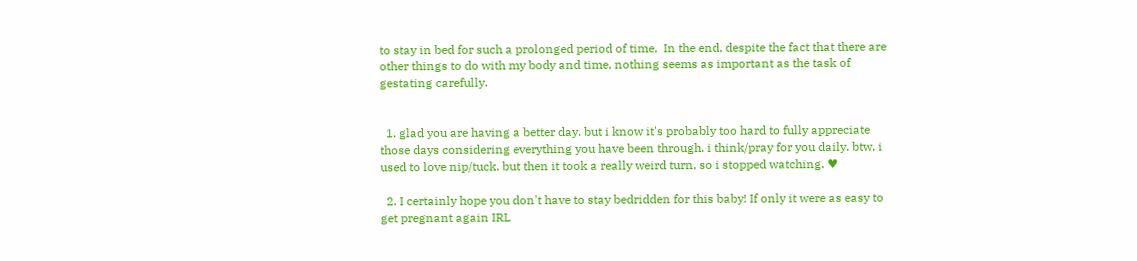to stay in bed for such a prolonged period of time.  In the end, despite the fact that there are other things to do with my body and time, nothing seems as important as the task of gestating carefully.


  1. glad you are having a better day. but i know it's probably too hard to fully appreciate those days considering everything you have been through. i think/pray for you daily. btw, i used to love nip/tuck. but then it took a really weird turn, so i stopped watching. ♥

  2. I certainly hope you don't have to stay bedridden for this baby! If only it were as easy to get pregnant again IRL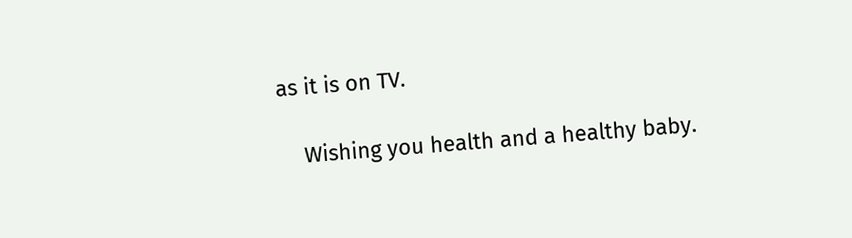as it is on TV.

    Wishing you health and a healthy baby.